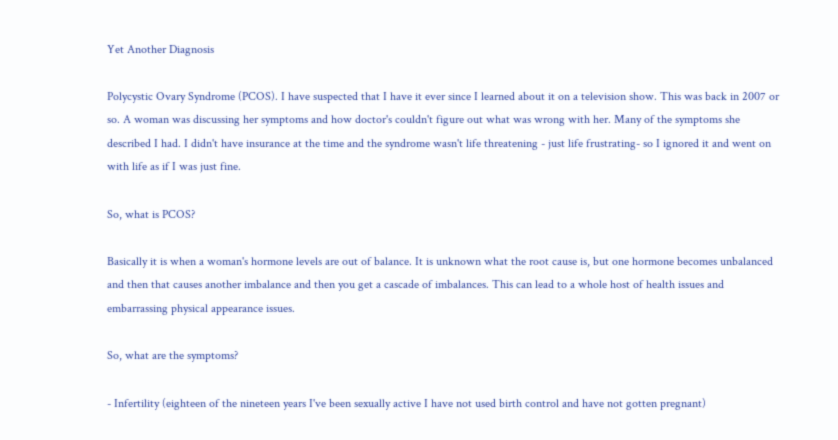Yet Another Diagnosis

Polycystic Ovary Syndrome (PCOS). I have suspected that I have it ever since I learned about it on a television show. This was back in 2007 or so. A woman was discussing her symptoms and how doctor's couldn't figure out what was wrong with her. Many of the symptoms she described I had. I didn't have insurance at the time and the syndrome wasn't life threatening - just life frustrating- so I ignored it and went on with life as if I was just fine.

So, what is PCOS?

Basically it is when a woman's hormone levels are out of balance. It is unknown what the root cause is, but one hormone becomes unbalanced and then that causes another imbalance and then you get a cascade of imbalances. This can lead to a whole host of health issues and embarrassing physical appearance issues.

So, what are the symptoms?

- Infertility (eighteen of the nineteen years I've been sexually active I have not used birth control and have not gotten pregnant)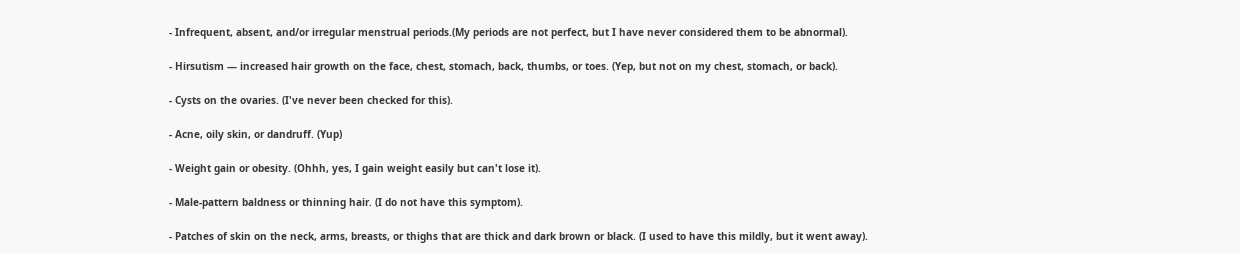- Infrequent, absent, and/or irregular menstrual periods.(My periods are not perfect, but I have never considered them to be abnormal).

- Hirsutism — increased hair growth on the face, chest, stomach, back, thumbs, or toes. (Yep, but not on my chest, stomach, or back).

- Cysts on the ovaries. (I've never been checked for this).

- Acne, oily skin, or dandruff. (Yup)

- Weight gain or obesity. (Ohhh, yes, I gain weight easily but can't lose it).

- Male-pattern baldness or thinning hair. (I do not have this symptom).

- Patches of skin on the neck, arms, breasts, or thighs that are thick and dark brown or black. (I used to have this mildly, but it went away).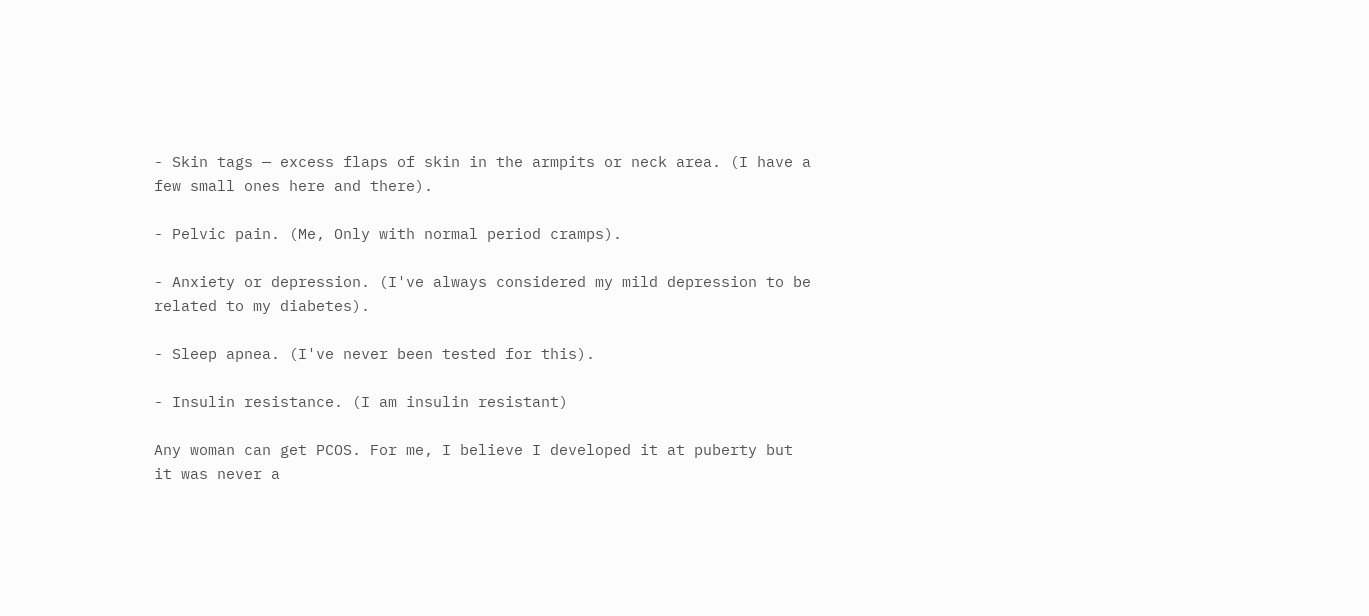- Skin tags — excess flaps of skin in the armpits or neck area. (I have a few small ones here and there).

- Pelvic pain. (Me, Only with normal period cramps).

- Anxiety or depression. (I've always considered my mild depression to be related to my diabetes).

- Sleep apnea. (I've never been tested for this).

- Insulin resistance. (I am insulin resistant)

Any woman can get PCOS. For me, I believe I developed it at puberty but it was never a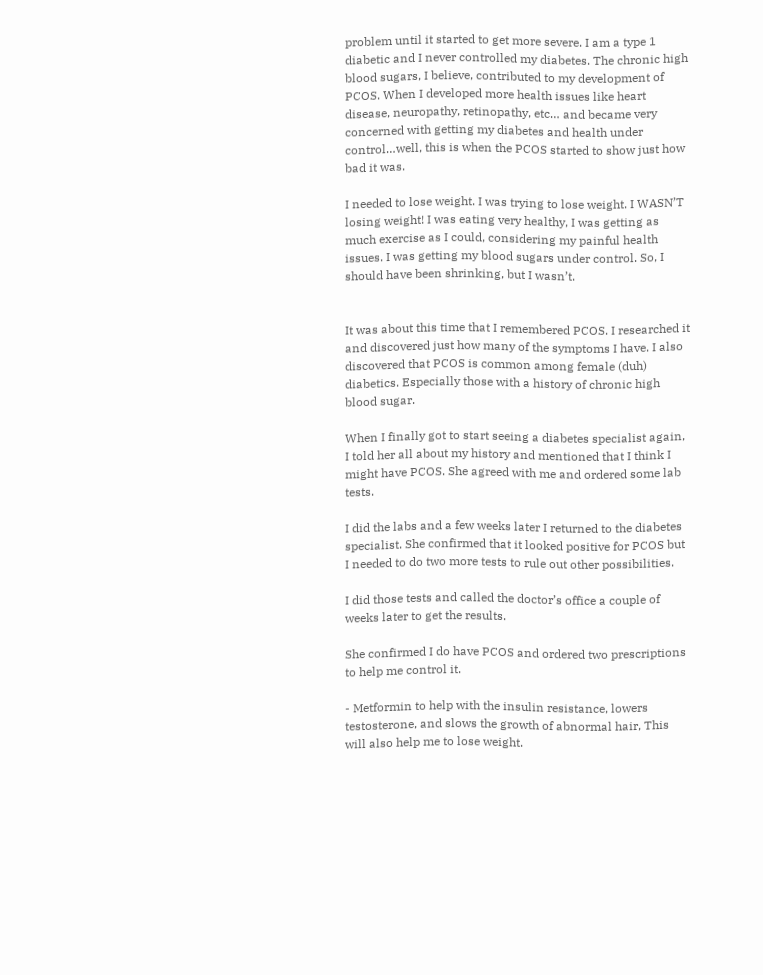problem until it started to get more severe. I am a type 1 diabetic and I never controlled my diabetes. The chronic high blood sugars, I believe, contributed to my development of PCOS. When I developed more health issues like heart disease, neuropathy, retinopathy, etc… and became very concerned with getting my diabetes and health under control…well, this is when the PCOS started to show just how bad it was.

I needed to lose weight. I was trying to lose weight. I WASN’T losing weight! I was eating very healthy, I was getting as much exercise as I could, considering my painful health issues. I was getting my blood sugars under control. So, I should have been shrinking, but I wasn’t.


It was about this time that I remembered PCOS. I researched it and discovered just how many of the symptoms I have. I also discovered that PCOS is common among female (duh) diabetics. Especially those with a history of chronic high blood sugar.

When I finally got to start seeing a diabetes specialist again, I told her all about my history and mentioned that I think I might have PCOS. She agreed with me and ordered some lab tests.

I did the labs and a few weeks later I returned to the diabetes specialist. She confirmed that it looked positive for PCOS but I needed to do two more tests to rule out other possibilities.

I did those tests and called the doctor’s office a couple of weeks later to get the results.

She confirmed I do have PCOS and ordered two prescriptions to help me control it.

- Metformin to help with the insulin resistance, lowers testosterone, and slows the growth of abnormal hair, This will also help me to lose weight.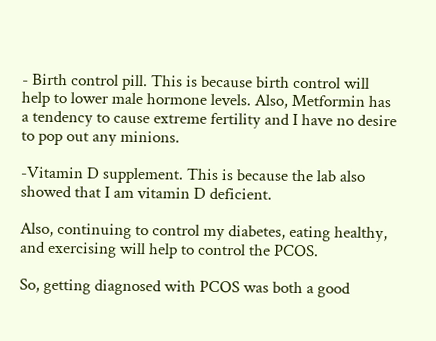- Birth control pill. This is because birth control will help to lower male hormone levels. Also, Metformin has a tendency to cause extreme fertility and I have no desire to pop out any minions.

-Vitamin D supplement. This is because the lab also showed that I am vitamin D deficient.

Also, continuing to control my diabetes, eating healthy, and exercising will help to control the PCOS.

So, getting diagnosed with PCOS was both a good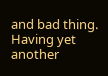and bad thing. Having yet another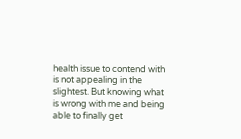health issue to contend with is not appealing in the slightest. But knowing what is wrong with me and being able to finally get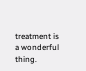treatment is a wonderful thing.